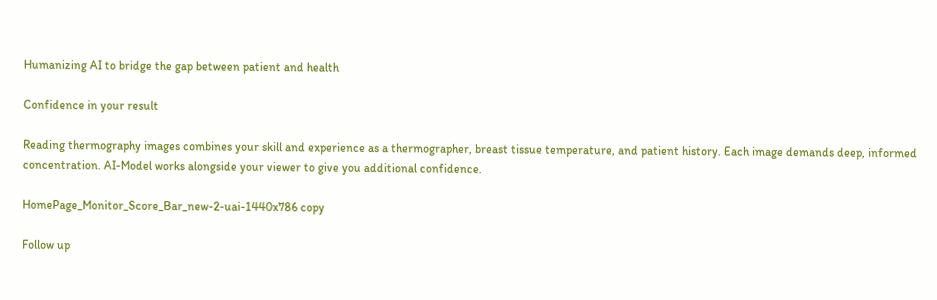Humanizing AI to bridge the gap between patient and health

Confidence in your result

Reading thermography images combines your skill and experience as a thermographer, breast tissue temperature, and patient history. Each image demands deep, informed concentration. AI-Model works alongside your viewer to give you additional confidence.

HomePage_Monitor_Score_Bar_new-2-uai-1440x786 copy

Follow up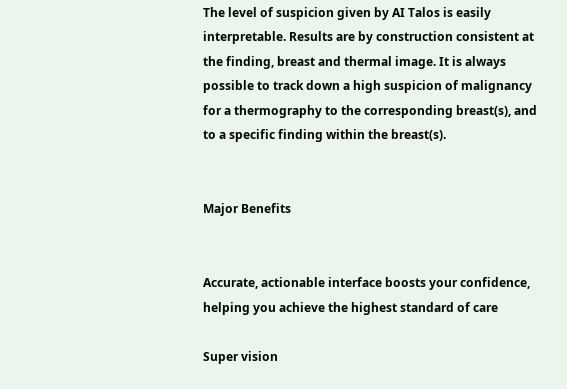The level of suspicion given by AI Talos is easily interpretable. Results are by construction consistent at the finding, breast and thermal image. It is always possible to track down a high suspicion of malignancy for a thermography to the corresponding breast(s), and to a specific finding within the breast(s).


Major Benefits


Accurate, actionable interface boosts your confidence, helping you achieve the highest standard of care

Super vision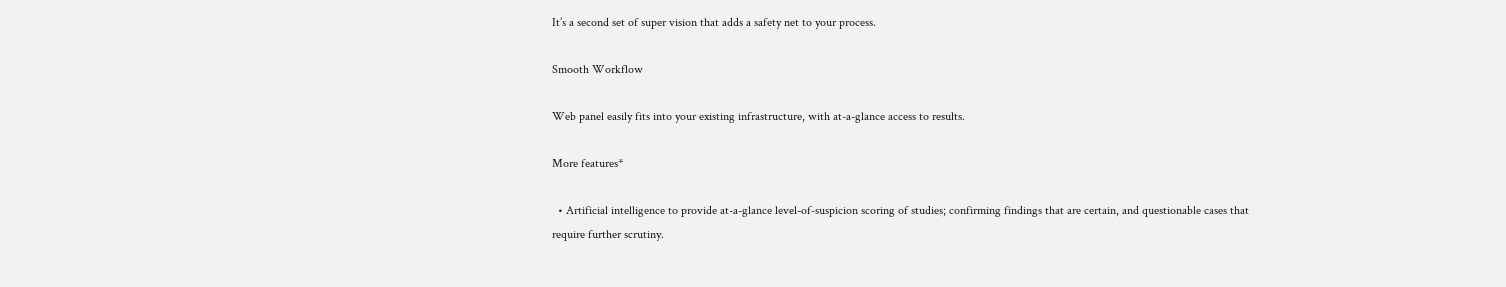It’s a second set of super vision that adds a safety net to your process.

Smooth Workflow

Web panel easily fits into your existing infrastructure, with at-a-glance access to results.

More features*

  • Artificial intelligence to provide at-a-glance level-of-suspicion scoring of studies; confirming findings that are certain, and questionable cases that require further scrutiny.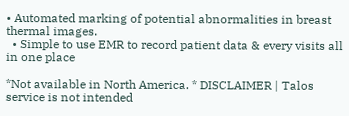• Automated marking of potential abnormalities in breast thermal images.
  • Simple to use EMR to record patient data & every visits all in one place

*Not available in North America. * DISCLAIMER | Talos service is not intended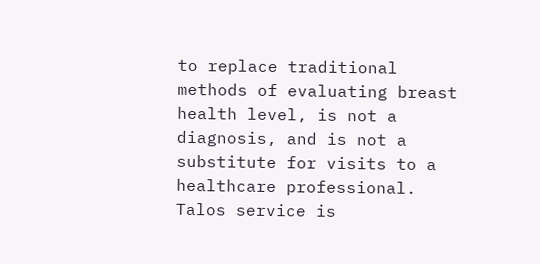to replace traditional methods of evaluating breast health level, is not a diagnosis, and is not a substitute for visits to a healthcare professional. Talos service is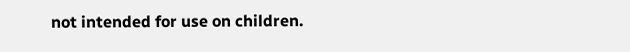not intended for use on children.